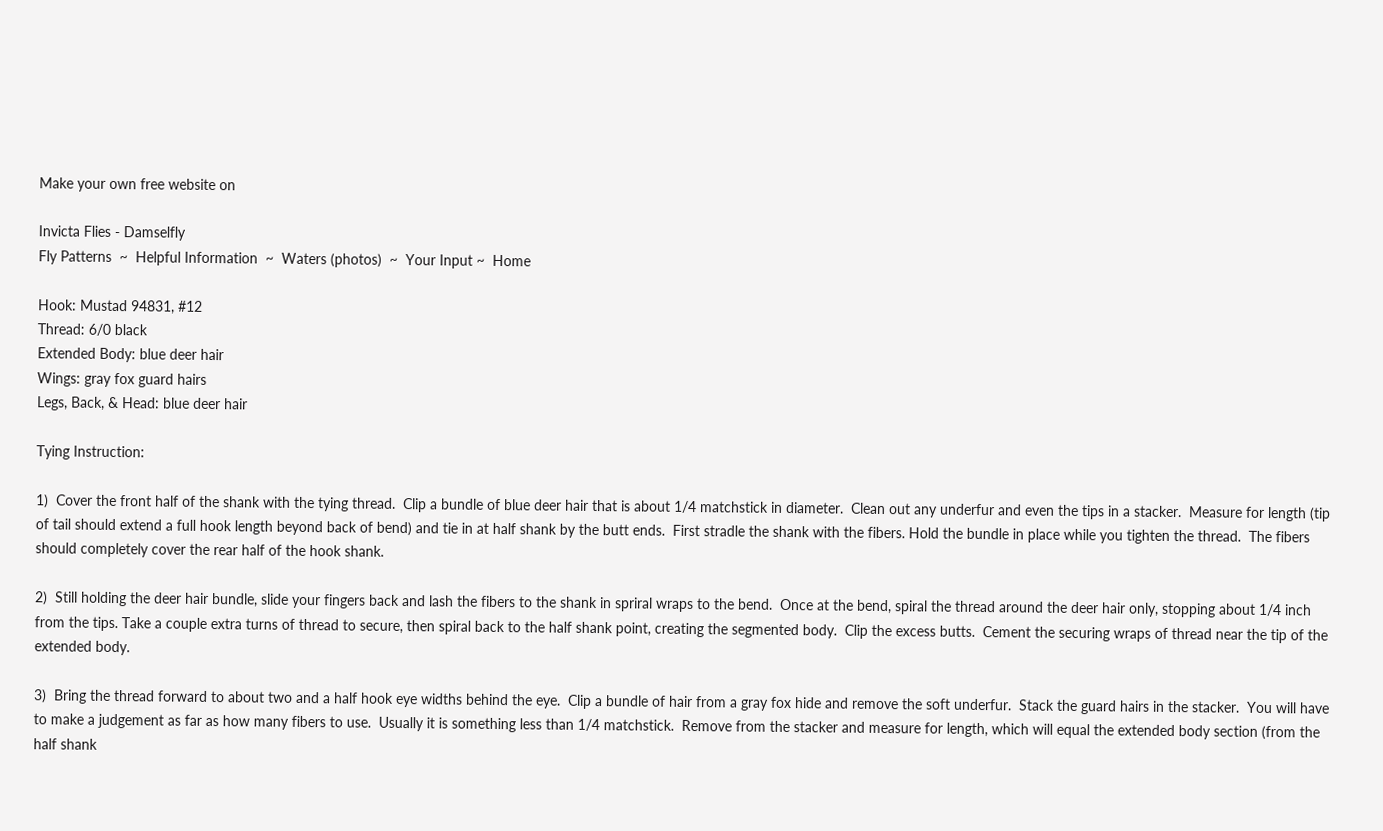Make your own free website on

Invicta Flies - Damselfly
Fly Patterns  ~  Helpful Information  ~  Waters (photos)  ~  Your Input ~  Home

Hook: Mustad 94831, #12
Thread: 6/0 black
Extended Body: blue deer hair
Wings: gray fox guard hairs
Legs, Back, & Head: blue deer hair

Tying Instruction:

1)  Cover the front half of the shank with the tying thread.  Clip a bundle of blue deer hair that is about 1/4 matchstick in diameter.  Clean out any underfur and even the tips in a stacker.  Measure for length (tip of tail should extend a full hook length beyond back of bend) and tie in at half shank by the butt ends.  First stradle the shank with the fibers. Hold the bundle in place while you tighten the thread.  The fibers should completely cover the rear half of the hook shank.

2)  Still holding the deer hair bundle, slide your fingers back and lash the fibers to the shank in spriral wraps to the bend.  Once at the bend, spiral the thread around the deer hair only, stopping about 1/4 inch from the tips. Take a couple extra turns of thread to secure, then spiral back to the half shank point, creating the segmented body.  Clip the excess butts.  Cement the securing wraps of thread near the tip of the extended body.

3)  Bring the thread forward to about two and a half hook eye widths behind the eye.  Clip a bundle of hair from a gray fox hide and remove the soft underfur.  Stack the guard hairs in the stacker.  You will have to make a judgement as far as how many fibers to use.  Usually it is something less than 1/4 matchstick.  Remove from the stacker and measure for length, which will equal the extended body section (from the half shank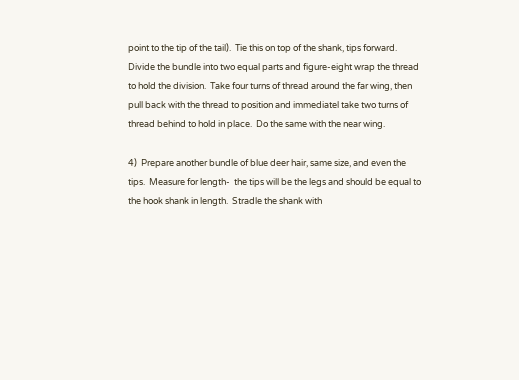point to the tip of the tail).  Tie this on top of the shank, tips forward.  Divide the bundle into two equal parts and figure-eight wrap the thread to hold the division.  Take four turns of thread around the far wing, then pull back with the thread to position and immediatel take two turns of thread behind to hold in place.  Do the same with the near wing.

4)  Prepare another bundle of blue deer hair, same size, and even the tips.  Measure for length-  the tips will be the legs and should be equal to the hook shank in length.  Stradle the shank with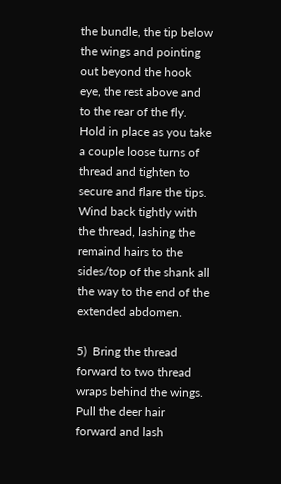the bundle, the tip below the wings and pointing out beyond the hook eye, the rest above and to the rear of the fly.  Hold in place as you take a couple loose turns of thread and tighten to secure and flare the tips.  Wind back tightly with the thread, lashing the remaind hairs to the sides/top of the shank all the way to the end of the extended abdomen.

5)  Bring the thread forward to two thread wraps behind the wings.  Pull the deer hair forward and lash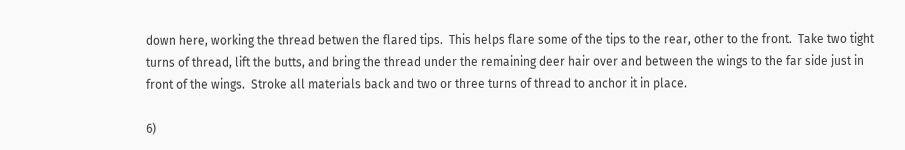down here, working the thread betwen the flared tips.  This helps flare some of the tips to the rear, other to the front.  Take two tight turns of thread, lift the butts, and bring the thread under the remaining deer hair over and between the wings to the far side just in front of the wings.  Stroke all materials back and two or three turns of thread to anchor it in place.

6)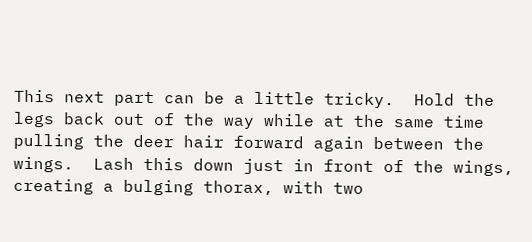This next part can be a little tricky.  Hold the legs back out of the way while at the same time pulling the deer hair forward again between the wings.  Lash this down just in front of the wings, creating a bulging thorax, with two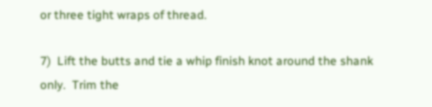or three tight wraps of thread.

7)  Lift the butts and tie a whip finish knot around the shank only.  Trim the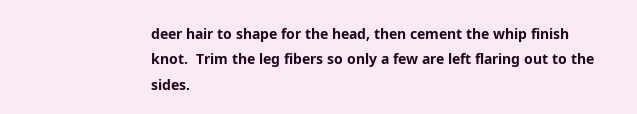deer hair to shape for the head, then cement the whip finish knot.  Trim the leg fibers so only a few are left flaring out to the sides.